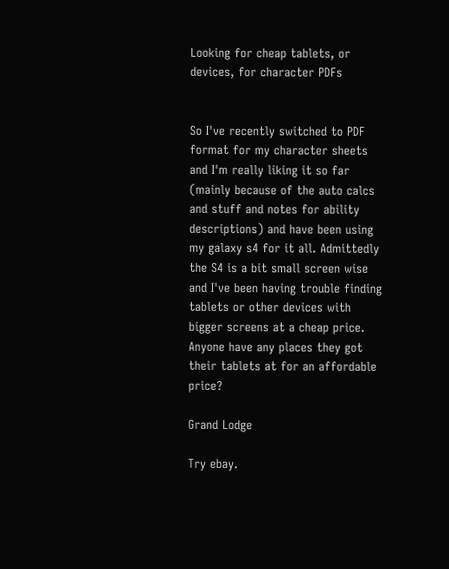Looking for cheap tablets, or devices, for character PDFs


So I've recently switched to PDF format for my character sheets and I'm really liking it so far (mainly because of the auto calcs and stuff and notes for ability descriptions) and have been using my galaxy s4 for it all. Admittedly the S4 is a bit small screen wise and I've been having trouble finding tablets or other devices with bigger screens at a cheap price. Anyone have any places they got their tablets at for an affordable price?

Grand Lodge

Try ebay.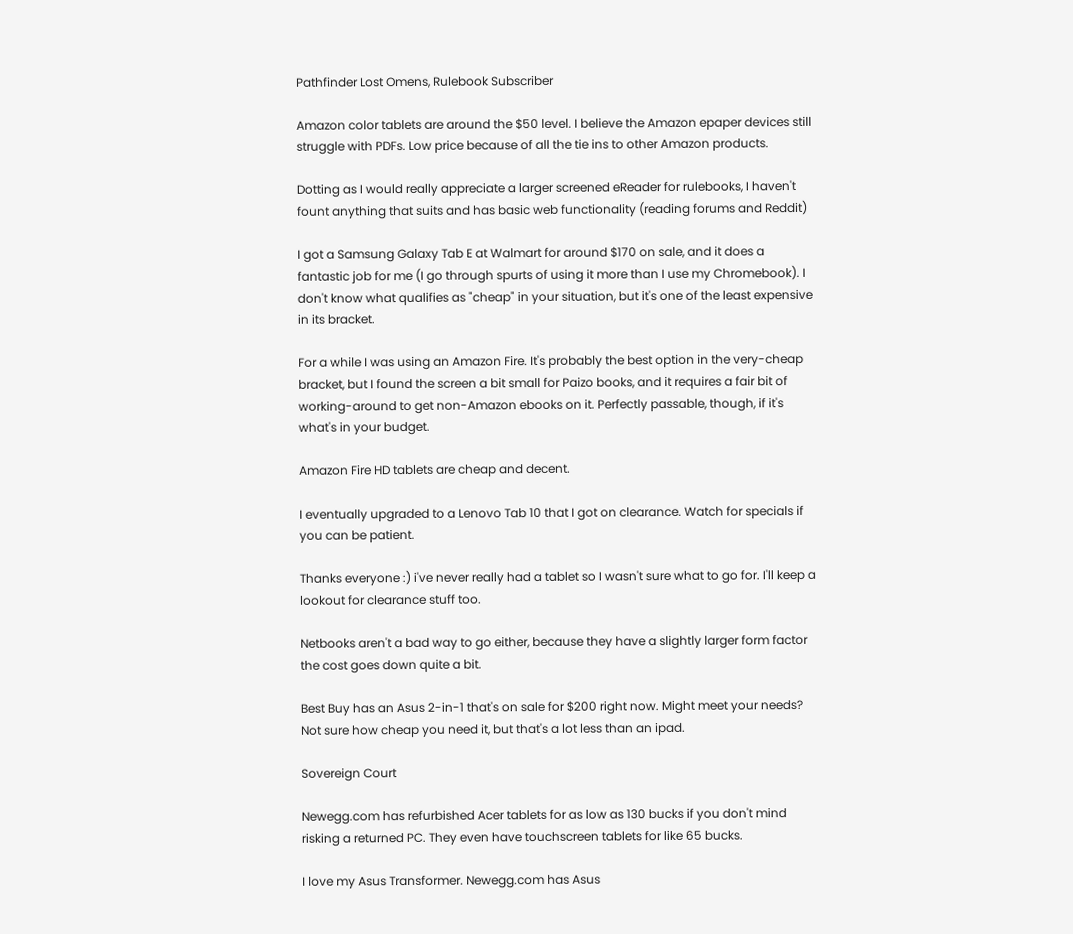Pathfinder Lost Omens, Rulebook Subscriber

Amazon color tablets are around the $50 level. I believe the Amazon epaper devices still struggle with PDFs. Low price because of all the tie ins to other Amazon products.

Dotting as I would really appreciate a larger screened eReader for rulebooks, I haven't fount anything that suits and has basic web functionality (reading forums and Reddit)

I got a Samsung Galaxy Tab E at Walmart for around $170 on sale, and it does a fantastic job for me (I go through spurts of using it more than I use my Chromebook). I don't know what qualifies as "cheap" in your situation, but it's one of the least expensive in its bracket.

For a while I was using an Amazon Fire. It's probably the best option in the very-cheap bracket, but I found the screen a bit small for Paizo books, and it requires a fair bit of working-around to get non-Amazon ebooks on it. Perfectly passable, though, if it's what's in your budget.

Amazon Fire HD tablets are cheap and decent.

I eventually upgraded to a Lenovo Tab 10 that I got on clearance. Watch for specials if you can be patient.

Thanks everyone :) i've never really had a tablet so I wasn't sure what to go for. I'll keep a lookout for clearance stuff too.

Netbooks aren't a bad way to go either, because they have a slightly larger form factor the cost goes down quite a bit.

Best Buy has an Asus 2-in-1 that's on sale for $200 right now. Might meet your needs? Not sure how cheap you need it, but that's a lot less than an ipad.

Sovereign Court

Newegg.com has refurbished Acer tablets for as low as 130 bucks if you don't mind risking a returned PC. They even have touchscreen tablets for like 65 bucks.

I love my Asus Transformer. Newegg.com has Asus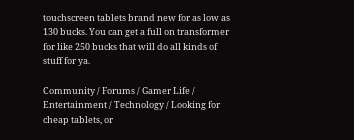touchscreen tablets brand new for as low as 130 bucks. You can get a full on transformer for like 250 bucks that will do all kinds of stuff for ya.

Community / Forums / Gamer Life / Entertainment / Technology / Looking for cheap tablets, or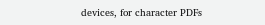devices, for character PDFs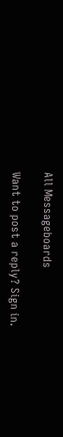All Messageboards

Want to post a reply? Sign in.